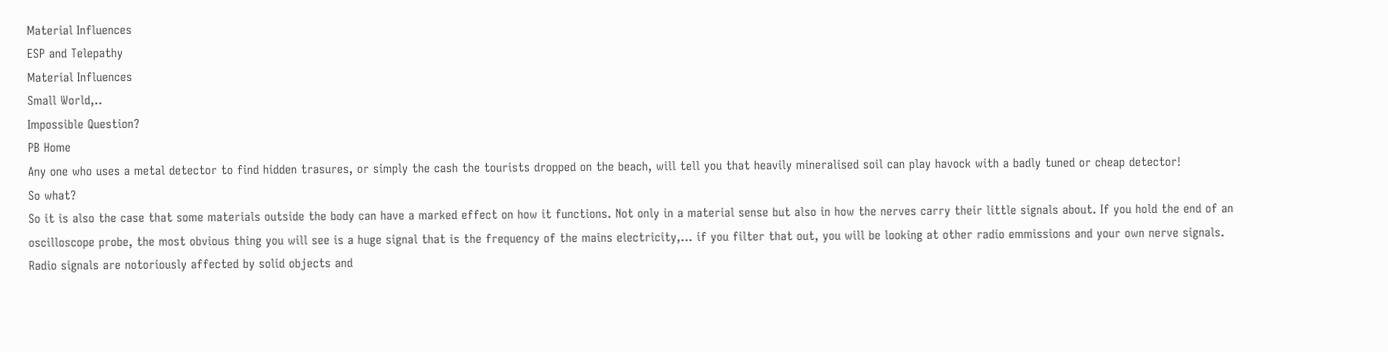Material Influences
ESP and Telepathy
Material Influences
Small World,..
Impossible Question?
PB Home
Any one who uses a metal detector to find hidden trasures, or simply the cash the tourists dropped on the beach, will tell you that heavily mineralised soil can play havock with a badly tuned or cheap detector!
So what?
So it is also the case that some materials outside the body can have a marked effect on how it functions. Not only in a material sense but also in how the nerves carry their little signals about. If you hold the end of an oscilloscope probe, the most obvious thing you will see is a huge signal that is the frequency of the mains electricity,... if you filter that out, you will be looking at other radio emmissions and your own nerve signals. Radio signals are notoriously affected by solid objects and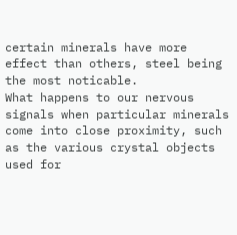certain minerals have more effect than others, steel being the most noticable.
What happens to our nervous signals when particular minerals come into close proximity, such as the various crystal objects used for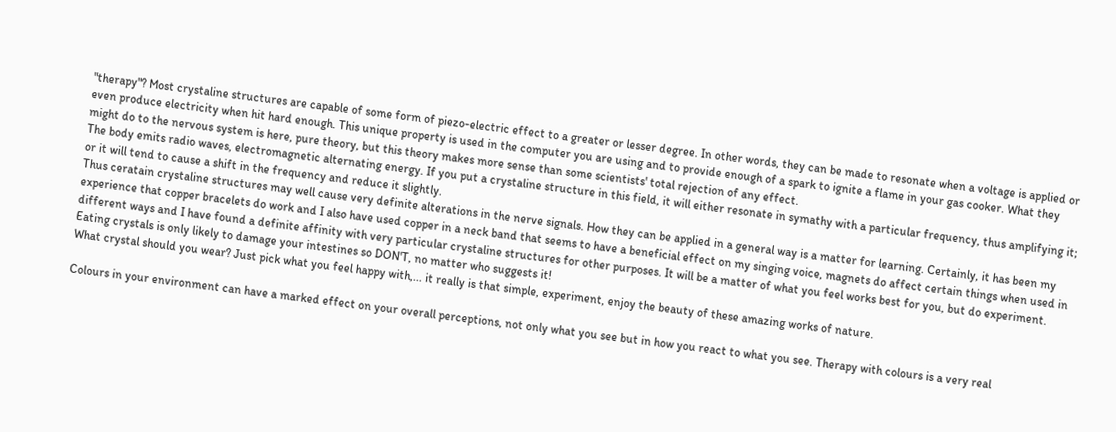"therapy"? Most crystaline structures are capable of some form of piezo-electric effect to a greater or lesser degree. In other words, they can be made to resonate when a voltage is applied or even produce electricity when hit hard enough. This unique property is used in the computer you are using and to provide enough of a spark to ignite a flame in your gas cooker. What they might do to the nervous system is here, pure theory, but this theory makes more sense than some scientists' total rejection of any effect.
The body emits radio waves, electromagnetic alternating energy. If you put a crystaline structure in this field, it will either resonate in symathy with a particular frequency, thus amplifying it; or it will tend to cause a shift in the frequency and reduce it slightly.
Thus ceratain crystaline structures may well cause very definite alterations in the nerve signals. How they can be applied in a general way is a matter for learning. Certainly, it has been my experience that copper bracelets do work and I also have used copper in a neck band that seems to have a beneficial effect on my singing voice, magnets do affect certain things when used in different ways and I have found a definite affinity with very particular crystaline structures for other purposes. It will be a matter of what you feel works best for you, but do experiment.
Eating crystals is only likely to damage your intestines so DON'T, no matter who suggests it!
What crystal should you wear? Just pick what you feel happy with,... it really is that simple, experiment, enjoy the beauty of these amazing works of nature.

Colours in your environment can have a marked effect on your overall perceptions, not only what you see but in how you react to what you see. Therapy with colours is a very real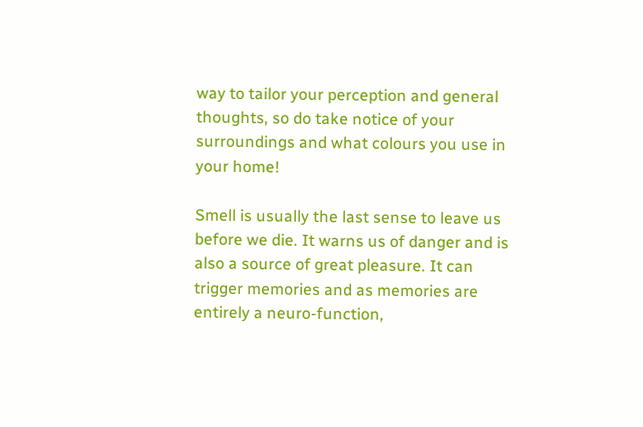way to tailor your perception and general thoughts, so do take notice of your surroundings and what colours you use in your home!

Smell is usually the last sense to leave us before we die. It warns us of danger and is also a source of great pleasure. It can trigger memories and as memories are entirely a neuro-function,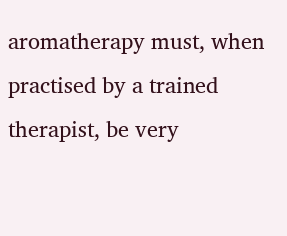aromatherapy must, when practised by a trained therapist, be very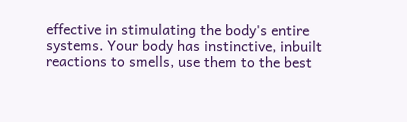effective in stimulating the body's entire systems. Your body has instinctive, inbuilt reactions to smells, use them to the best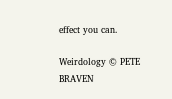effect you can.

Weirdology © PETE BRAVEN